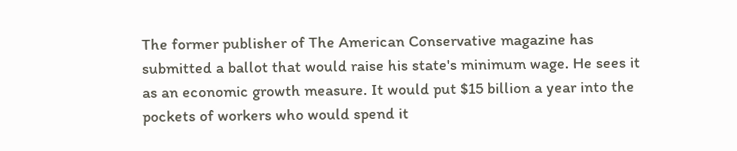The former publisher of The American Conservative magazine has submitted a ballot that would raise his state's minimum wage. He sees it as an economic growth measure. It would put $15 billion a year into the pockets of workers who would spend it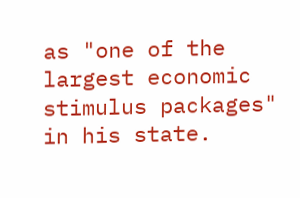as "one of the largest economic stimulus packages" in his state.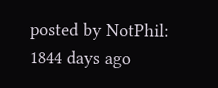posted by NotPhil: 1844 days ago